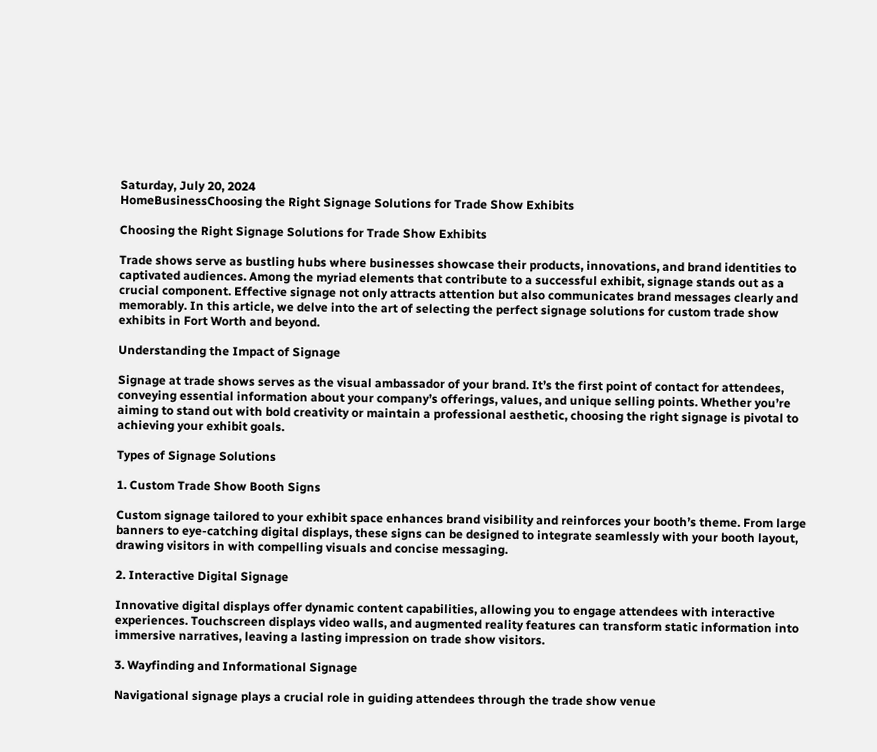Saturday, July 20, 2024
HomeBusinessChoosing the Right Signage Solutions for Trade Show Exhibits

Choosing the Right Signage Solutions for Trade Show Exhibits

Trade shows serve as bustling hubs where businesses showcase their products, innovations, and brand identities to captivated audiences. Among the myriad elements that contribute to a successful exhibit, signage stands out as a crucial component. Effective signage not only attracts attention but also communicates brand messages clearly and memorably. In this article, we delve into the art of selecting the perfect signage solutions for custom trade show exhibits in Fort Worth and beyond.

Understanding the Impact of Signage

Signage at trade shows serves as the visual ambassador of your brand. It’s the first point of contact for attendees, conveying essential information about your company’s offerings, values, and unique selling points. Whether you’re aiming to stand out with bold creativity or maintain a professional aesthetic, choosing the right signage is pivotal to achieving your exhibit goals.

Types of Signage Solutions

1. Custom Trade Show Booth Signs

Custom signage tailored to your exhibit space enhances brand visibility and reinforces your booth’s theme. From large banners to eye-catching digital displays, these signs can be designed to integrate seamlessly with your booth layout, drawing visitors in with compelling visuals and concise messaging.

2. Interactive Digital Signage

Innovative digital displays offer dynamic content capabilities, allowing you to engage attendees with interactive experiences. Touchscreen displays video walls, and augmented reality features can transform static information into immersive narratives, leaving a lasting impression on trade show visitors.

3. Wayfinding and Informational Signage

Navigational signage plays a crucial role in guiding attendees through the trade show venue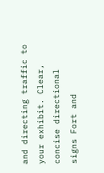and directing traffic to your exhibit. Clear, concise directional signs Fort and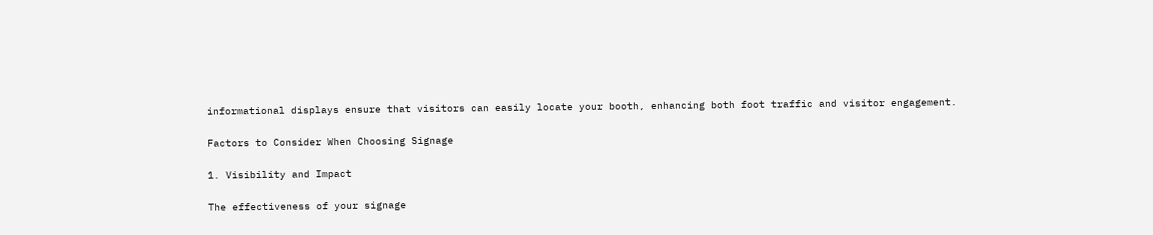informational displays ensure that visitors can easily locate your booth, enhancing both foot traffic and visitor engagement.

Factors to Consider When Choosing Signage

1. Visibility and Impact

The effectiveness of your signage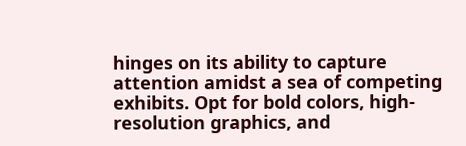hinges on its ability to capture attention amidst a sea of competing exhibits. Opt for bold colors, high-resolution graphics, and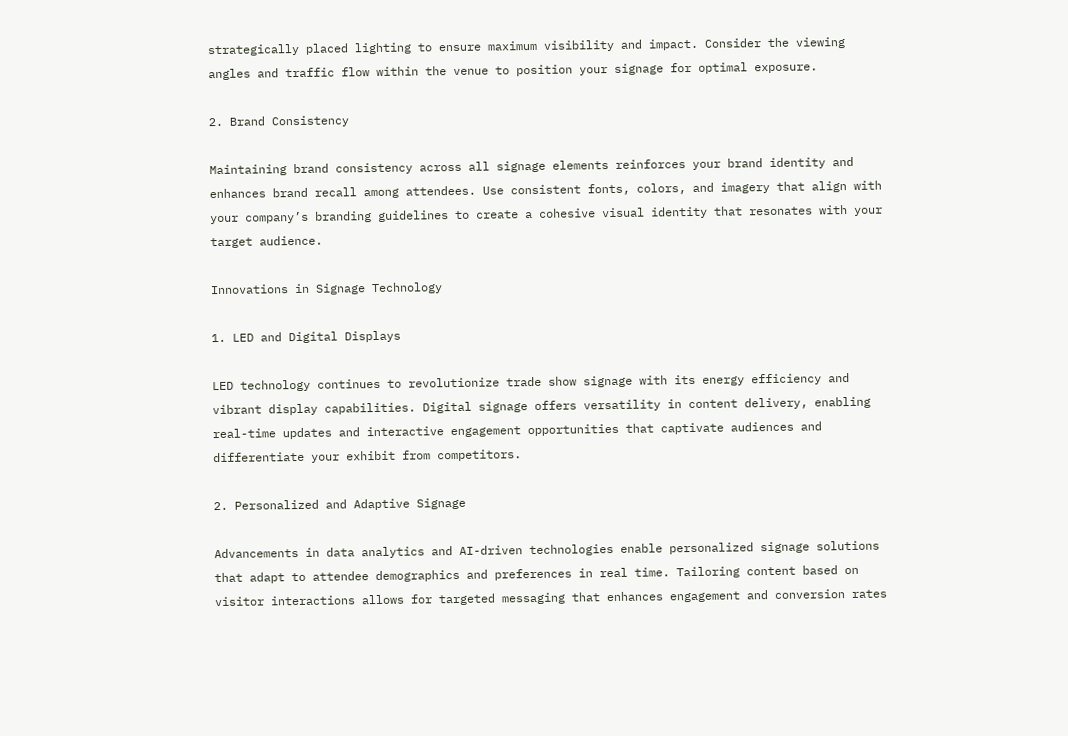strategically placed lighting to ensure maximum visibility and impact. Consider the viewing angles and traffic flow within the venue to position your signage for optimal exposure.

2. Brand Consistency

Maintaining brand consistency across all signage elements reinforces your brand identity and enhances brand recall among attendees. Use consistent fonts, colors, and imagery that align with your company’s branding guidelines to create a cohesive visual identity that resonates with your target audience.

Innovations in Signage Technology

1. LED and Digital Displays

LED technology continues to revolutionize trade show signage with its energy efficiency and vibrant display capabilities. Digital signage offers versatility in content delivery, enabling real-time updates and interactive engagement opportunities that captivate audiences and differentiate your exhibit from competitors.

2. Personalized and Adaptive Signage

Advancements in data analytics and AI-driven technologies enable personalized signage solutions that adapt to attendee demographics and preferences in real time. Tailoring content based on visitor interactions allows for targeted messaging that enhances engagement and conversion rates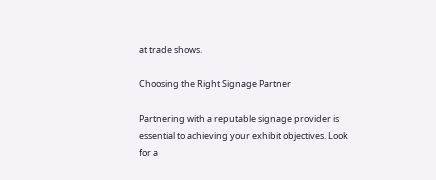at trade shows.

Choosing the Right Signage Partner

Partnering with a reputable signage provider is essential to achieving your exhibit objectives. Look for a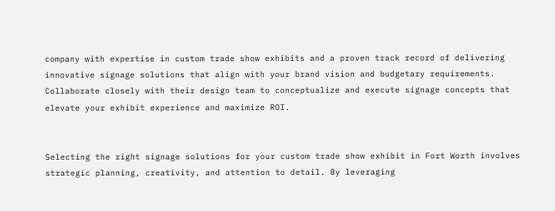company with expertise in custom trade show exhibits and a proven track record of delivering innovative signage solutions that align with your brand vision and budgetary requirements. Collaborate closely with their design team to conceptualize and execute signage concepts that elevate your exhibit experience and maximize ROI.


Selecting the right signage solutions for your custom trade show exhibit in Fort Worth involves strategic planning, creativity, and attention to detail. By leveraging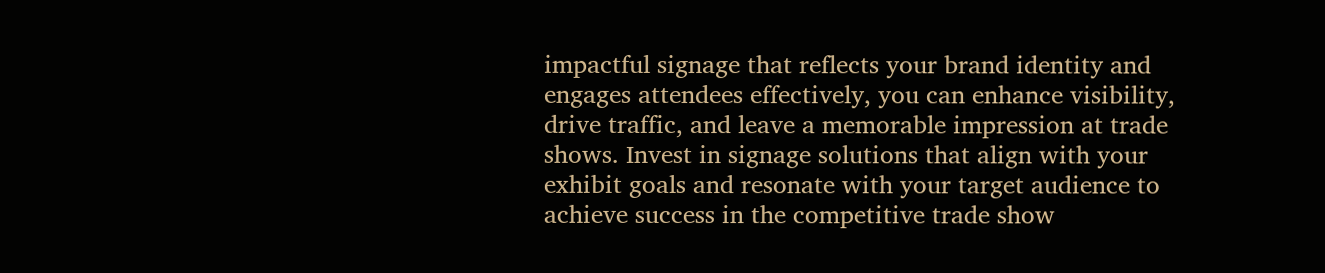impactful signage that reflects your brand identity and engages attendees effectively, you can enhance visibility, drive traffic, and leave a memorable impression at trade shows. Invest in signage solutions that align with your exhibit goals and resonate with your target audience to achieve success in the competitive trade show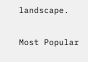landscape.

Most Popular